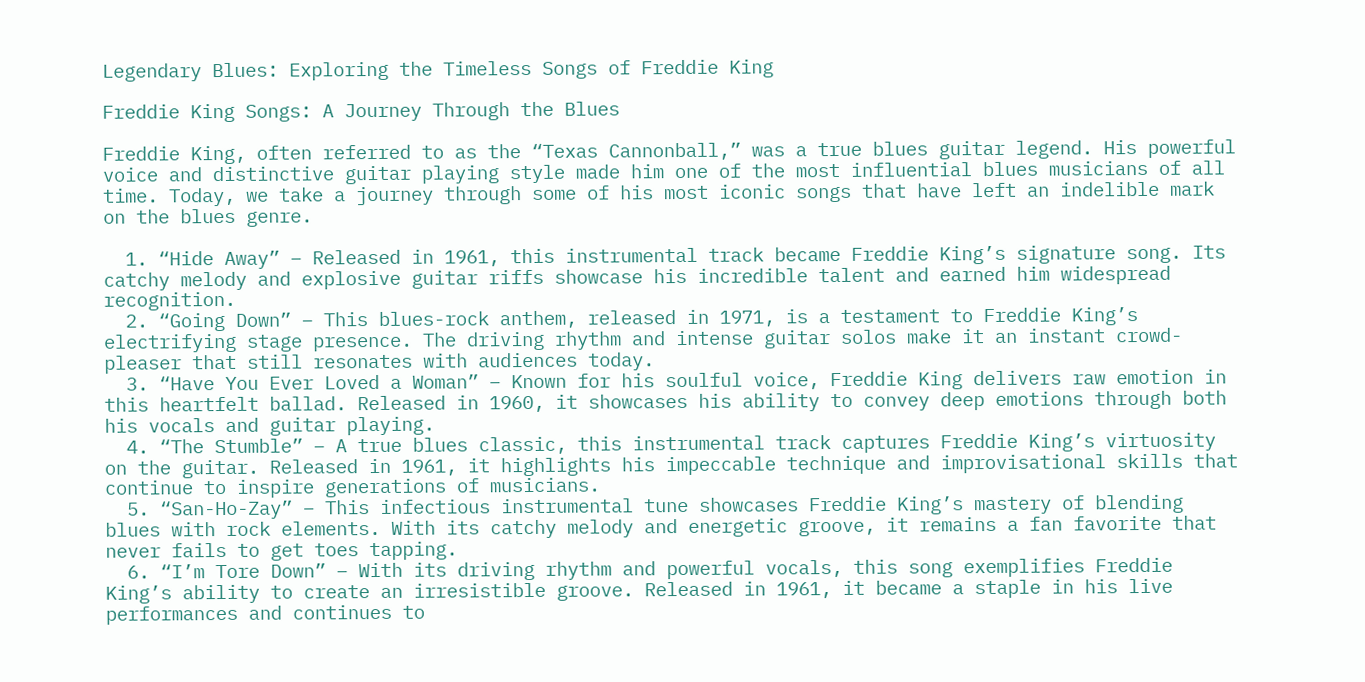Legendary Blues: Exploring the Timeless Songs of Freddie King

Freddie King Songs: A Journey Through the Blues

Freddie King, often referred to as the “Texas Cannonball,” was a true blues guitar legend. His powerful voice and distinctive guitar playing style made him one of the most influential blues musicians of all time. Today, we take a journey through some of his most iconic songs that have left an indelible mark on the blues genre.

  1. “Hide Away” – Released in 1961, this instrumental track became Freddie King’s signature song. Its catchy melody and explosive guitar riffs showcase his incredible talent and earned him widespread recognition.
  2. “Going Down” – This blues-rock anthem, released in 1971, is a testament to Freddie King’s electrifying stage presence. The driving rhythm and intense guitar solos make it an instant crowd-pleaser that still resonates with audiences today.
  3. “Have You Ever Loved a Woman” – Known for his soulful voice, Freddie King delivers raw emotion in this heartfelt ballad. Released in 1960, it showcases his ability to convey deep emotions through both his vocals and guitar playing.
  4. “The Stumble” – A true blues classic, this instrumental track captures Freddie King’s virtuosity on the guitar. Released in 1961, it highlights his impeccable technique and improvisational skills that continue to inspire generations of musicians.
  5. “San-Ho-Zay” – This infectious instrumental tune showcases Freddie King’s mastery of blending blues with rock elements. With its catchy melody and energetic groove, it remains a fan favorite that never fails to get toes tapping.
  6. “I’m Tore Down” – With its driving rhythm and powerful vocals, this song exemplifies Freddie King’s ability to create an irresistible groove. Released in 1961, it became a staple in his live performances and continues to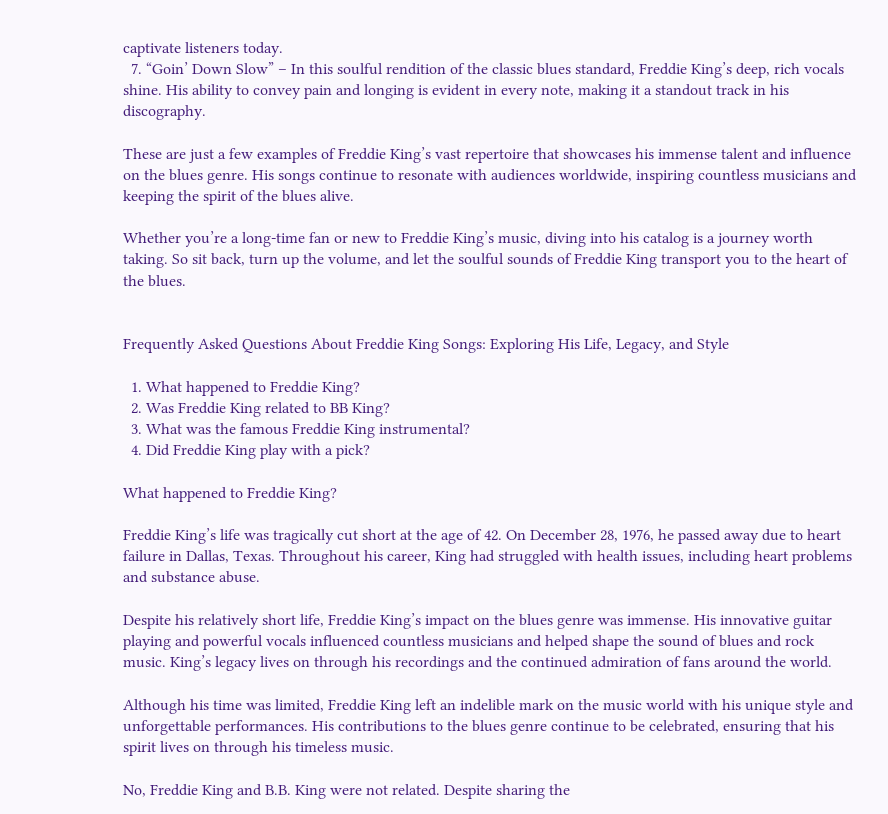captivate listeners today.
  7. “Goin’ Down Slow” – In this soulful rendition of the classic blues standard, Freddie King’s deep, rich vocals shine. His ability to convey pain and longing is evident in every note, making it a standout track in his discography.

These are just a few examples of Freddie King’s vast repertoire that showcases his immense talent and influence on the blues genre. His songs continue to resonate with audiences worldwide, inspiring countless musicians and keeping the spirit of the blues alive.

Whether you’re a long-time fan or new to Freddie King’s music, diving into his catalog is a journey worth taking. So sit back, turn up the volume, and let the soulful sounds of Freddie King transport you to the heart of the blues.


Frequently Asked Questions About Freddie King Songs: Exploring His Life, Legacy, and Style

  1. What happened to Freddie King?
  2. Was Freddie King related to BB King?
  3. What was the famous Freddie King instrumental?
  4. Did Freddie King play with a pick?

What happened to Freddie King?

Freddie King’s life was tragically cut short at the age of 42. On December 28, 1976, he passed away due to heart failure in Dallas, Texas. Throughout his career, King had struggled with health issues, including heart problems and substance abuse.

Despite his relatively short life, Freddie King’s impact on the blues genre was immense. His innovative guitar playing and powerful vocals influenced countless musicians and helped shape the sound of blues and rock music. King’s legacy lives on through his recordings and the continued admiration of fans around the world.

Although his time was limited, Freddie King left an indelible mark on the music world with his unique style and unforgettable performances. His contributions to the blues genre continue to be celebrated, ensuring that his spirit lives on through his timeless music.

No, Freddie King and B.B. King were not related. Despite sharing the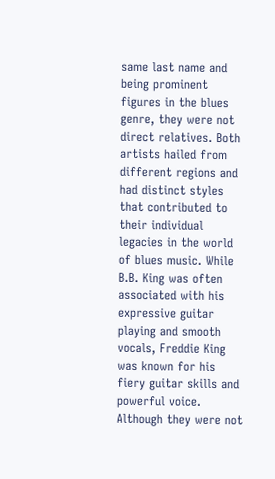same last name and being prominent figures in the blues genre, they were not direct relatives. Both artists hailed from different regions and had distinct styles that contributed to their individual legacies in the world of blues music. While B.B. King was often associated with his expressive guitar playing and smooth vocals, Freddie King was known for his fiery guitar skills and powerful voice. Although they were not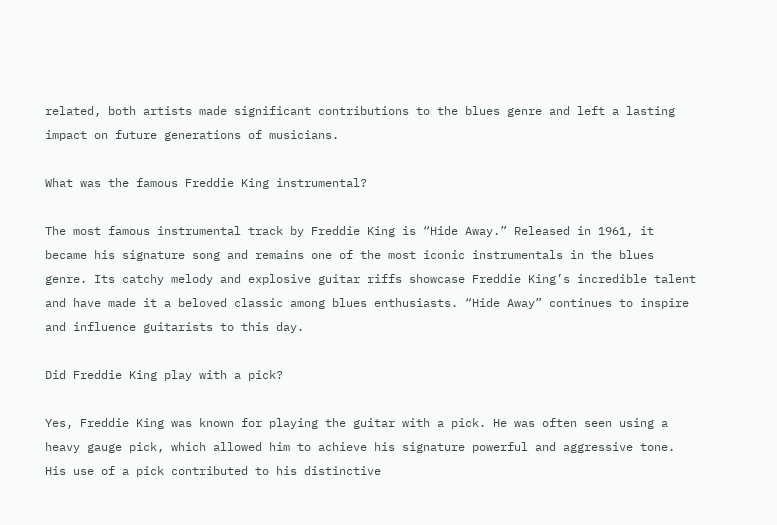related, both artists made significant contributions to the blues genre and left a lasting impact on future generations of musicians.

What was the famous Freddie King instrumental?

The most famous instrumental track by Freddie King is “Hide Away.” Released in 1961, it became his signature song and remains one of the most iconic instrumentals in the blues genre. Its catchy melody and explosive guitar riffs showcase Freddie King’s incredible talent and have made it a beloved classic among blues enthusiasts. “Hide Away” continues to inspire and influence guitarists to this day.

Did Freddie King play with a pick?

Yes, Freddie King was known for playing the guitar with a pick. He was often seen using a heavy gauge pick, which allowed him to achieve his signature powerful and aggressive tone. His use of a pick contributed to his distinctive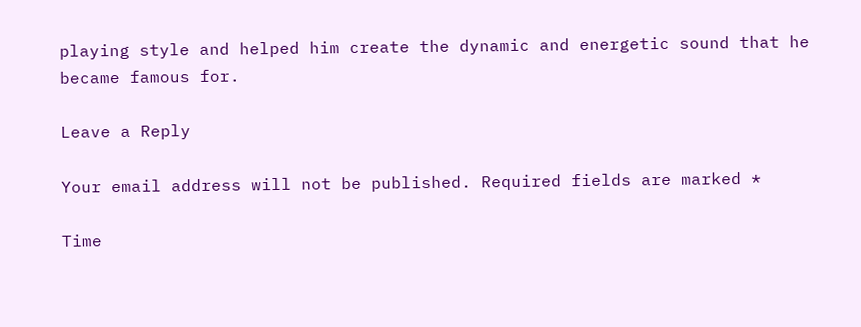playing style and helped him create the dynamic and energetic sound that he became famous for.

Leave a Reply

Your email address will not be published. Required fields are marked *

Time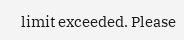limit exceeded. Please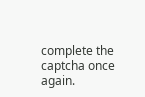complete the captcha once again.